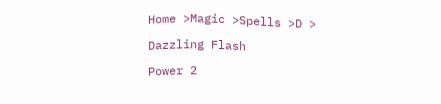Home >Magic >Spells >D >

Dazzling Flash

Power 2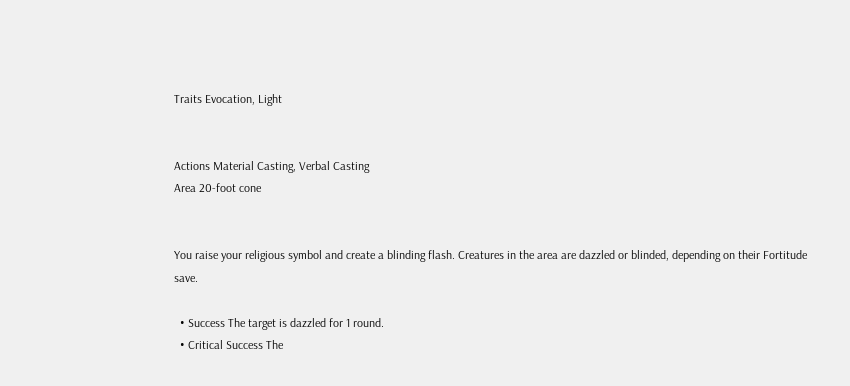Traits Evocation, Light


Actions Material Casting, Verbal Casting
Area 20-foot cone


You raise your religious symbol and create a blinding flash. Creatures in the area are dazzled or blinded, depending on their Fortitude save.

  • Success The target is dazzled for 1 round.
  • Critical Success The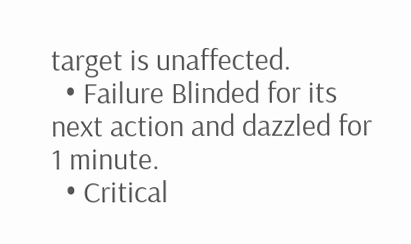target is unaffected.
  • Failure Blinded for its next action and dazzled for 1 minute.
  • Critical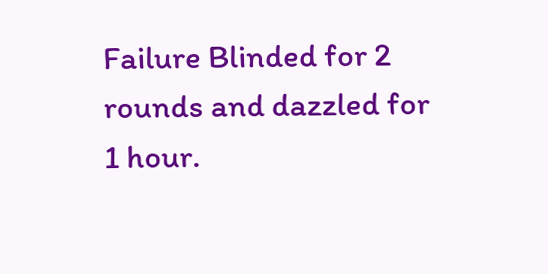Failure Blinded for 2 rounds and dazzled for 1 hour.